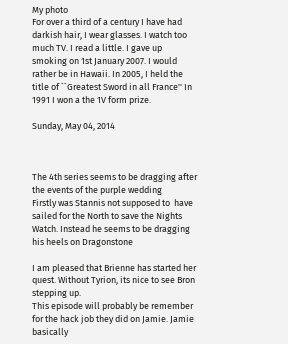My photo
For over a third of a century I have had darkish hair, I wear glasses. I watch too much TV. I read a little. I gave up smoking on 1st January 2007. I would rather be in Hawaii. In 2005, I held the title of ``Greatest Sword in all France'' In 1991 I won a the 1V form prize.

Sunday, May 04, 2014



The 4th series seems to be dragging after the events of the purple wedding
Firstly was Stannis not supposed to  have sailed for the North to save the Nights Watch. Instead he seems to be dragging his heels on Dragonstone

I am pleased that Brienne has started her quest. Without Tyrion, its nice to see Bron stepping up.
This episode will probably be remember for the hack job they did on Jamie. Jamie basically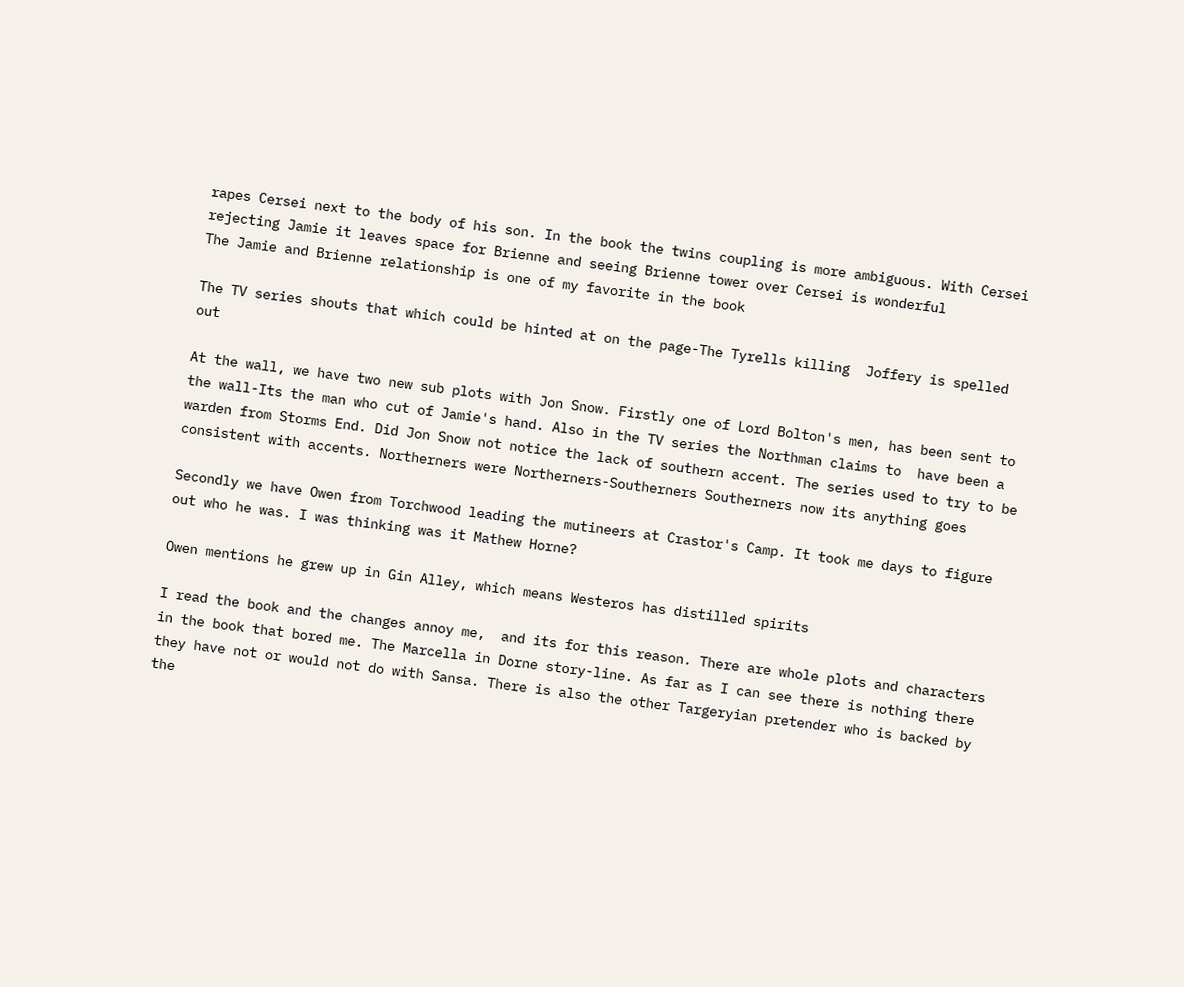rapes Cersei next to the body of his son. In the book the twins coupling is more ambiguous. With Cersei rejecting Jamie it leaves space for Brienne and seeing Brienne tower over Cersei is wonderful
The Jamie and Brienne relationship is one of my favorite in the book

The TV series shouts that which could be hinted at on the page-The Tyrells killing  Joffery is spelled out

At the wall, we have two new sub plots with Jon Snow. Firstly one of Lord Bolton's men, has been sent to the wall-Its the man who cut of Jamie's hand. Also in the TV series the Northman claims to  have been a warden from Storms End. Did Jon Snow not notice the lack of southern accent. The series used to try to be consistent with accents. Northerners were Northerners-Southerners Southerners now its anything goes

Secondly we have Owen from Torchwood leading the mutineers at Crastor's Camp. It took me days to figure out who he was. I was thinking was it Mathew Horne?

Owen mentions he grew up in Gin Alley, which means Westeros has distilled spirits

I read the book and the changes annoy me,  and its for this reason. There are whole plots and characters in the book that bored me. The Marcella in Dorne story-line. As far as I can see there is nothing there they have not or would not do with Sansa. There is also the other Targeryian pretender who is backed by the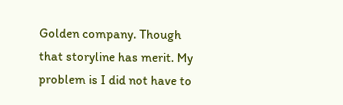Golden company. Though that storyline has merit. My problem is I did not have to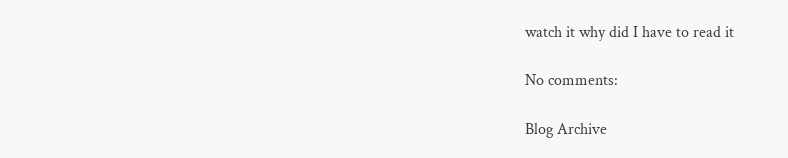watch it why did I have to read it

No comments:

Blog Archive